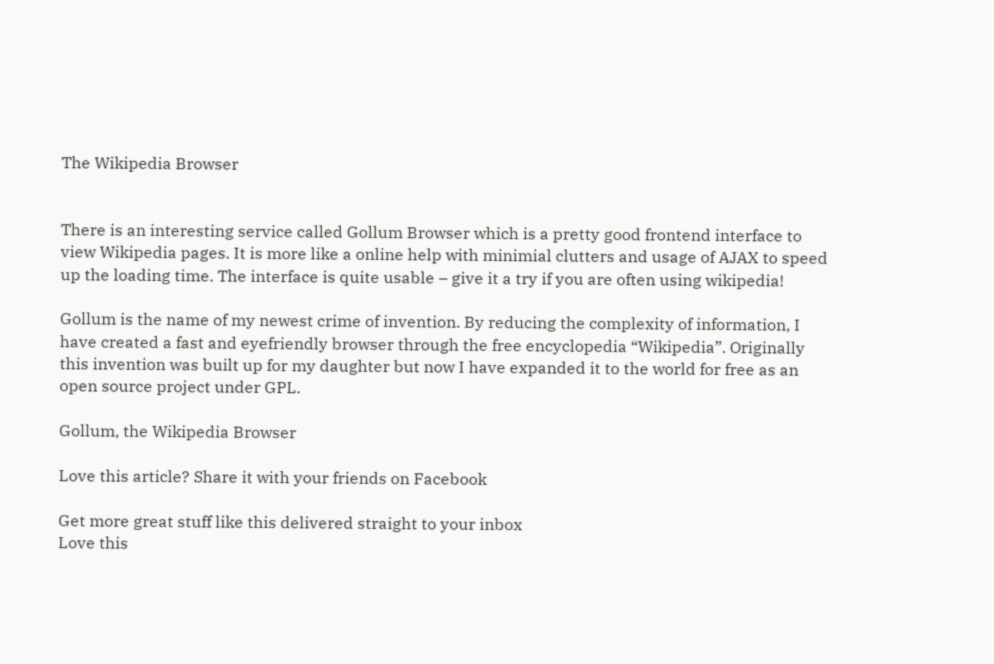The Wikipedia Browser


There is an interesting service called Gollum Browser which is a pretty good frontend interface to view Wikipedia pages. It is more like a online help with minimial clutters and usage of AJAX to speed up the loading time. The interface is quite usable – give it a try if you are often using wikipedia!

Gollum is the name of my newest crime of invention. By reducing the complexity of information, I have created a fast and eyefriendly browser through the free encyclopedia “Wikipedia”. Originally this invention was built up for my daughter but now I have expanded it to the world for free as an open source project under GPL.

Gollum, the Wikipedia Browser

Love this article? Share it with your friends on Facebook

Get more great stuff like this delivered straight to your inbox
Love this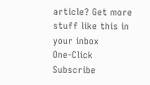article? Get more stuff like this in your inbox
One-Click Subscribe